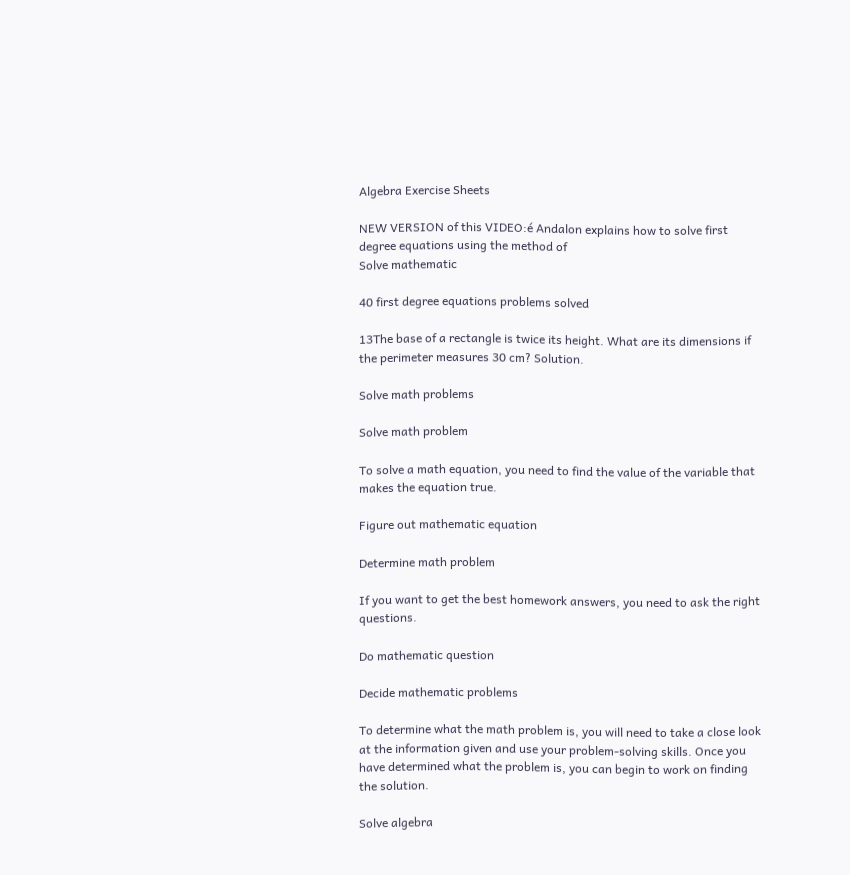Algebra Exercise Sheets

NEW VERSION of this VIDEO:é Andalon explains how to solve first degree equations using the method of
Solve mathematic

40 first degree equations problems solved

13The base of a rectangle is twice its height. What are its dimensions if the perimeter measures 30 cm? Solution.

Solve math problems

Solve math problem

To solve a math equation, you need to find the value of the variable that makes the equation true.

Figure out mathematic equation

Determine math problem

If you want to get the best homework answers, you need to ask the right questions.

Do mathematic question

Decide mathematic problems

To determine what the math problem is, you will need to take a close look at the information given and use your problem-solving skills. Once you have determined what the problem is, you can begin to work on finding the solution.

Solve algebra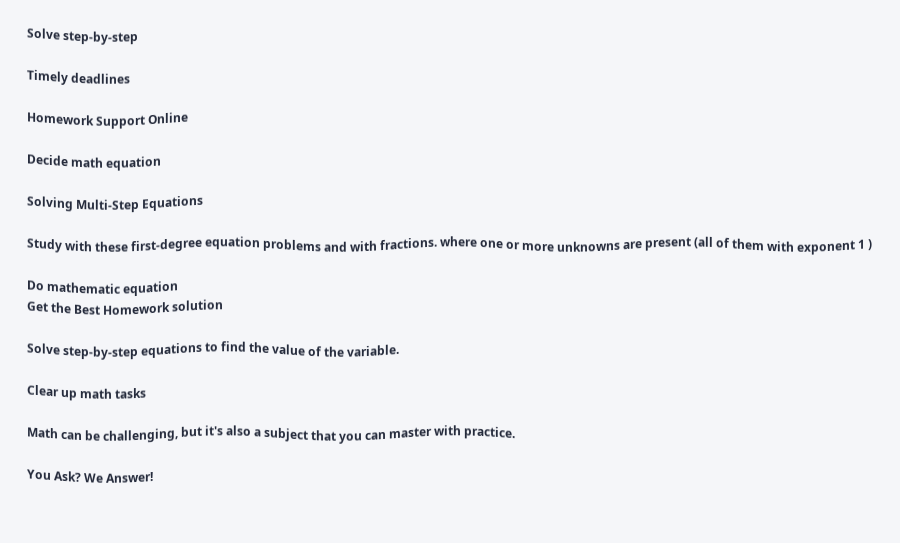Solve step-by-step

Timely deadlines

Homework Support Online

Decide math equation

Solving Multi-Step Equations

Study with these first-degree equation problems and with fractions. where one or more unknowns are present (all of them with exponent 1 )

Do mathematic equation
Get the Best Homework solution

Solve step-by-step equations to find the value of the variable.

Clear up math tasks

Math can be challenging, but it's also a subject that you can master with practice.

You Ask? We Answer!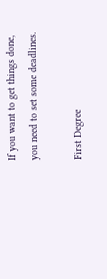If you want to get things done, you need to set some deadlines.

First Degree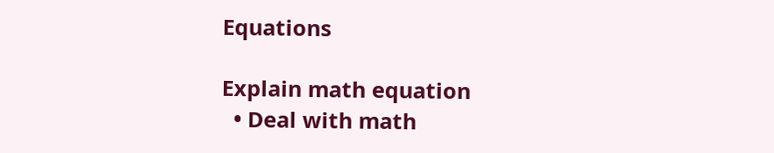Equations

Explain math equation
  • Deal with math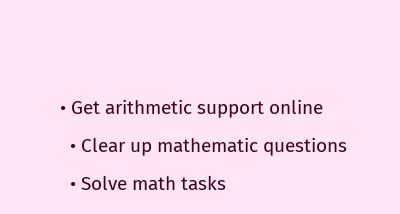• Get arithmetic support online
  • Clear up mathematic questions
  • Solve math tasks